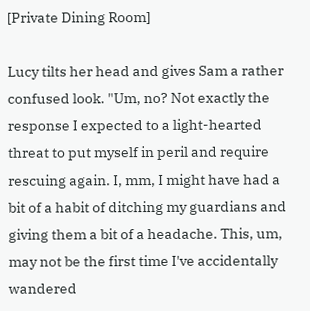[Private Dining Room]

Lucy tilts her head and gives Sam a rather confused look. "Um, no? Not exactly the response I expected to a light-hearted threat to put myself in peril and require rescuing again. I, mm, I might have had a bit of a habit of ditching my guardians and giving them a bit of a headache. This, um, may not be the first time I've accidentally wandered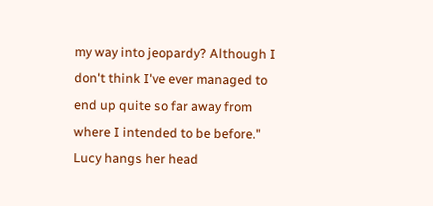my way into jeopardy? Although I don't think I've ever managed to end up quite so far away from where I intended to be before." Lucy hangs her head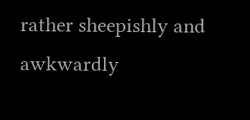rather sheepishly and awkwardly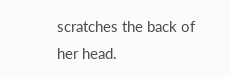scratches the back of her head.